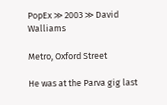PopEx ≫ 2003 ≫ David Walliams

Metro, Oxford Street

He was at the Parva gig last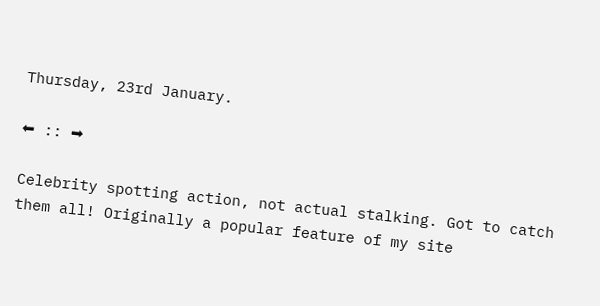Thursday, 23rd January.

⬅ :: ➡

Celebrity spotting action, not actual stalking. Got to catch them all! Originally a popular feature of my site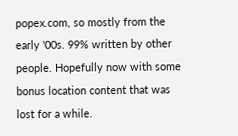popex.com, so mostly from the early '00s. 99% written by other people. Hopefully now with some bonus location content that was lost for a while.